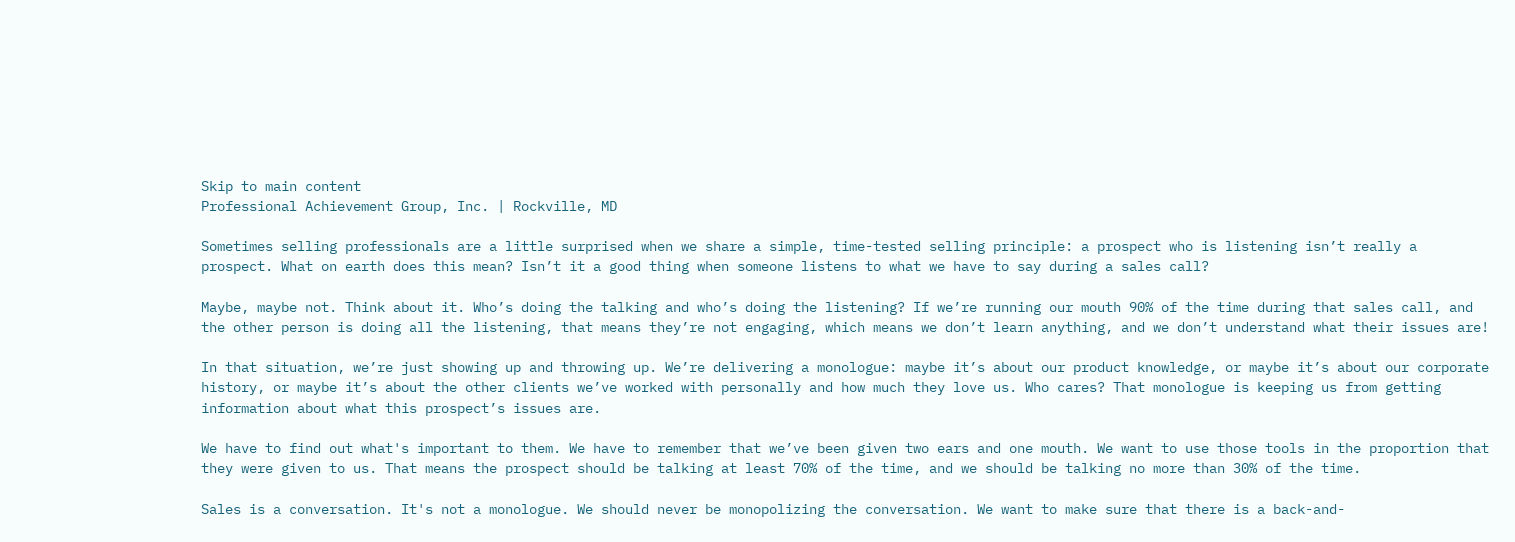Skip to main content
Professional Achievement Group, Inc. | Rockville, MD

Sometimes selling professionals are a little surprised when we share a simple, time-tested selling principle: a prospect who is listening isn’t really a prospect. What on earth does this mean? Isn’t it a good thing when someone listens to what we have to say during a sales call?

Maybe, maybe not. Think about it. Who’s doing the talking and who’s doing the listening? If we’re running our mouth 90% of the time during that sales call, and the other person is doing all the listening, that means they’re not engaging, which means we don’t learn anything, and we don’t understand what their issues are!

In that situation, we’re just showing up and throwing up. We’re delivering a monologue: maybe it’s about our product knowledge, or maybe it’s about our corporate history, or maybe it’s about the other clients we’ve worked with personally and how much they love us. Who cares? That monologue is keeping us from getting information about what this prospect’s issues are.

We have to find out what's important to them. We have to remember that we’ve been given two ears and one mouth. We want to use those tools in the proportion that they were given to us. That means the prospect should be talking at least 70% of the time, and we should be talking no more than 30% of the time.

Sales is a conversation. It's not a monologue. We should never be monopolizing the conversation. We want to make sure that there is a back-and-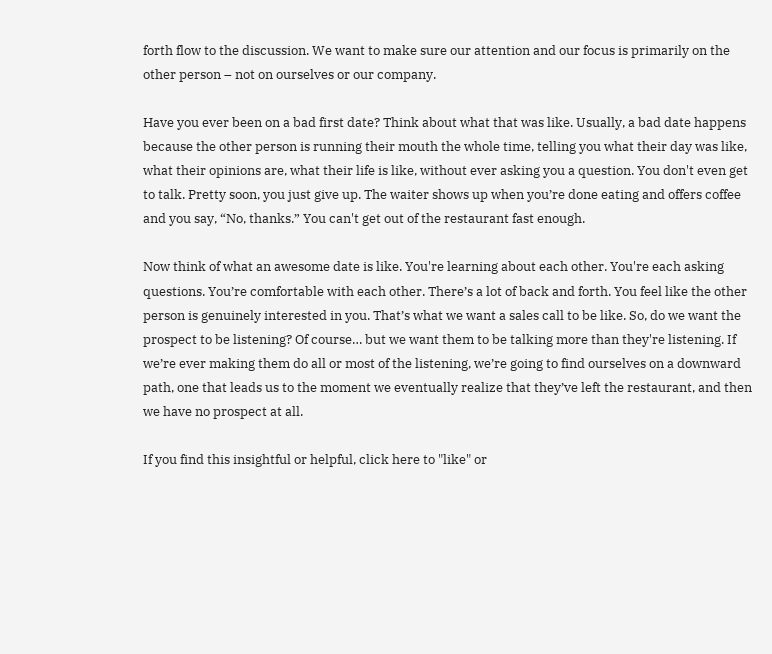forth flow to the discussion. We want to make sure our attention and our focus is primarily on the other person – not on ourselves or our company.

Have you ever been on a bad first date? Think about what that was like. Usually, a bad date happens because the other person is running their mouth the whole time, telling you what their day was like, what their opinions are, what their life is like, without ever asking you a question. You don't even get to talk. Pretty soon, you just give up. The waiter shows up when you’re done eating and offers coffee and you say, “No, thanks.” You can't get out of the restaurant fast enough.

Now think of what an awesome date is like. You're learning about each other. You're each asking questions. You’re comfortable with each other. There’s a lot of back and forth. You feel like the other person is genuinely interested in you. That’s what we want a sales call to be like. So, do we want the prospect to be listening? Of course… but we want them to be talking more than they're listening. If we’re ever making them do all or most of the listening, we’re going to find ourselves on a downward path, one that leads us to the moment we eventually realize that they’ve left the restaurant, and then we have no prospect at all.

If you find this insightful or helpful, click here to "like" or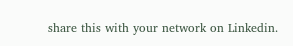share this with your network on Linkedin.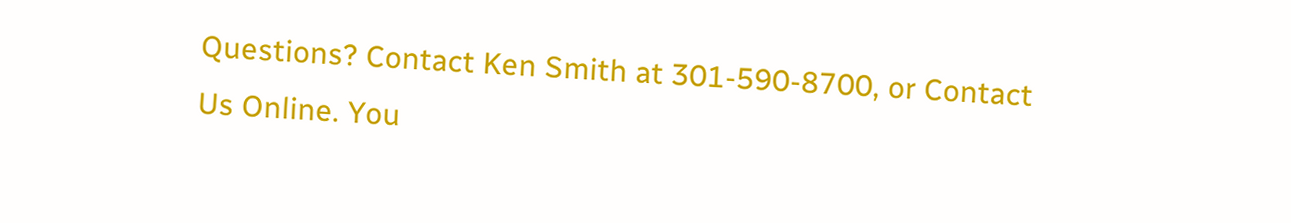Questions? Contact Ken Smith at 301-590-8700, or Contact Us Online. You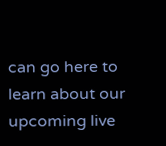can go here to learn about our upcoming live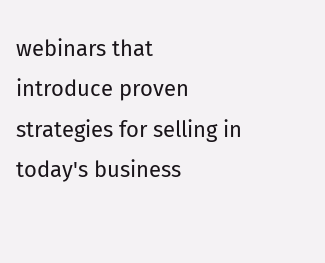webinars that introduce proven strategies for selling in today's business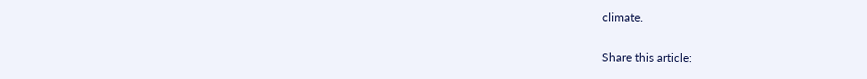climate.

Share this article: